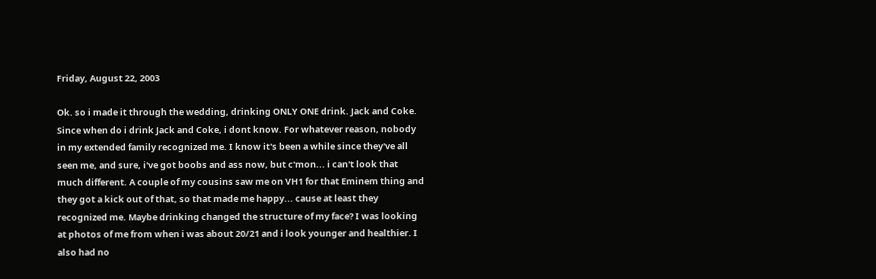Friday, August 22, 2003

Ok. so i made it through the wedding, drinking ONLY ONE drink. Jack and Coke. Since when do i drink Jack and Coke, i dont know. For whatever reason, nobody in my extended family recognized me. I know it's been a while since they've all seen me, and sure, i've got boobs and ass now, but c'mon... i can't look that much different. A couple of my cousins saw me on VH1 for that Eminem thing and they got a kick out of that, so that made me happy... cause at least they recognized me. Maybe drinking changed the structure of my face? I was looking at photos of me from when i was about 20/21 and i look younger and healthier. I also had no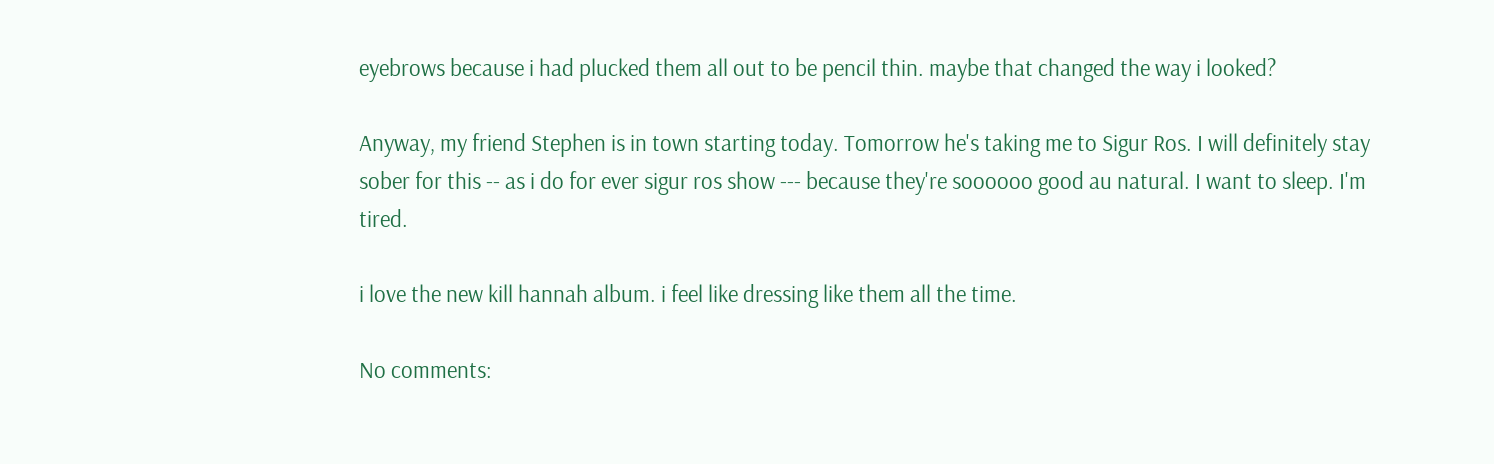eyebrows because i had plucked them all out to be pencil thin. maybe that changed the way i looked?

Anyway, my friend Stephen is in town starting today. Tomorrow he's taking me to Sigur Ros. I will definitely stay sober for this -- as i do for ever sigur ros show --- because they're soooooo good au natural. I want to sleep. I'm tired.

i love the new kill hannah album. i feel like dressing like them all the time.

No comments: